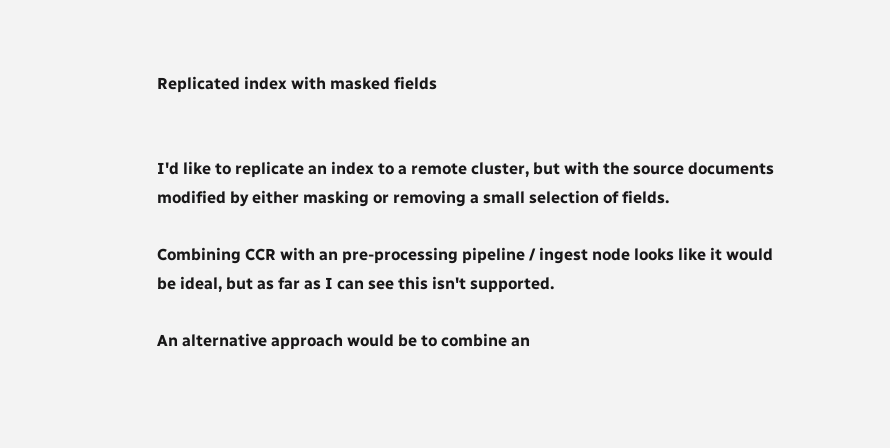Replicated index with masked fields


I'd like to replicate an index to a remote cluster, but with the source documents modified by either masking or removing a small selection of fields.

Combining CCR with an pre-processing pipeline / ingest node looks like it would be ideal, but as far as I can see this isn't supported.

An alternative approach would be to combine an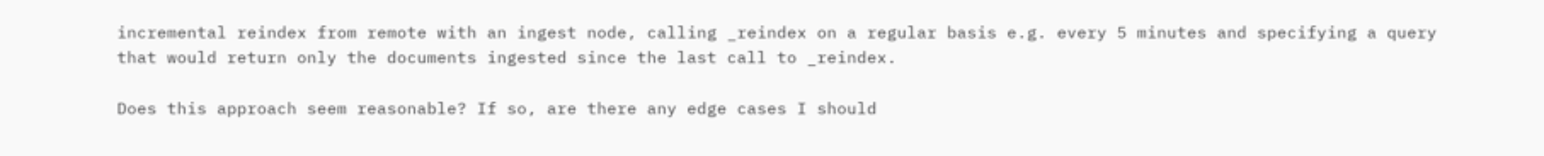incremental reindex from remote with an ingest node, calling _reindex on a regular basis e.g. every 5 minutes and specifying a query that would return only the documents ingested since the last call to _reindex.

Does this approach seem reasonable? If so, are there any edge cases I should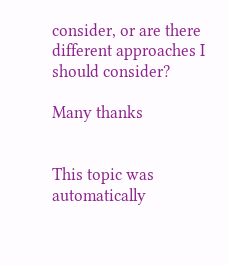consider, or are there different approaches I should consider?

Many thanks


This topic was automatically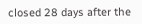closed 28 days after the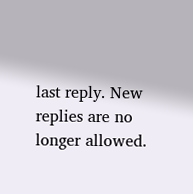last reply. New replies are no longer allowed.